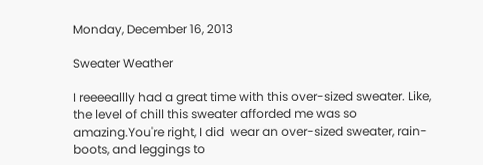Monday, December 16, 2013

Sweater Weather

I reeeeallly had a great time with this over-sized sweater. Like, the level of chill this sweater afforded me was so amazing.You're right, I did  wear an over-sized sweater, rain-boots, and leggings to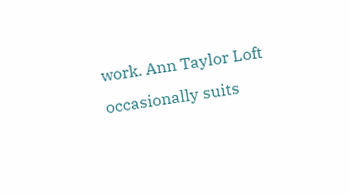work. Ann Taylor Loft occasionally suits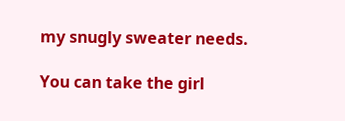my snugly sweater needs.

You can take the girl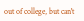out of college, but can't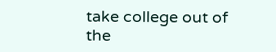take college out of the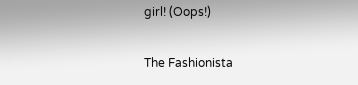girl! (Oops!)

The Fashionista